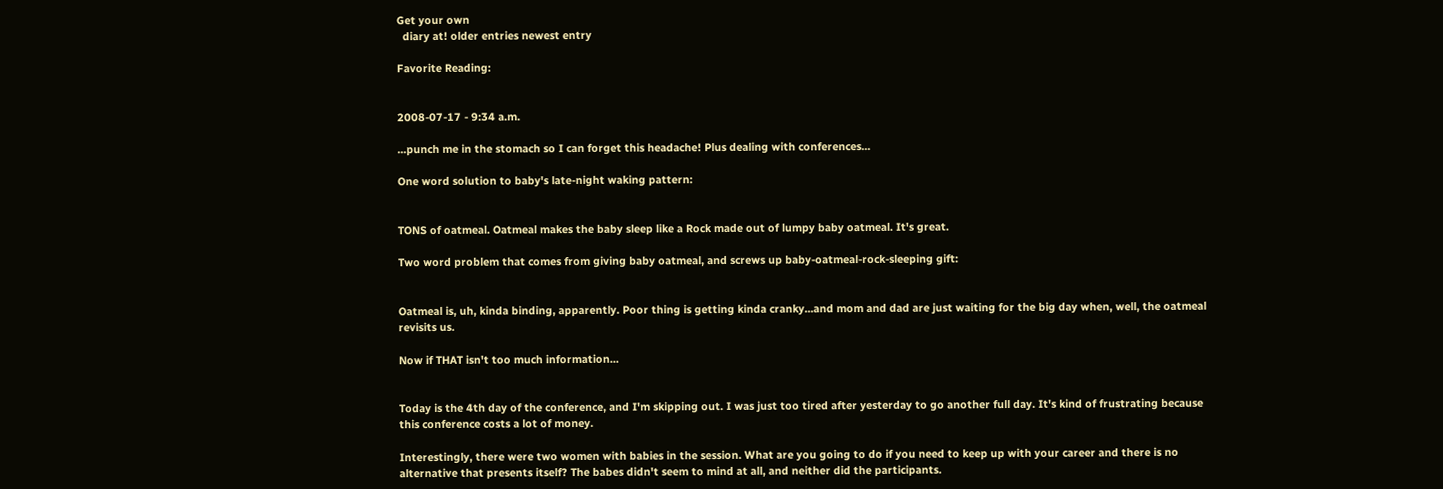Get your own
  diary at! older entries newest entry

Favorite Reading:


2008-07-17 - 9:34 a.m.

...punch me in the stomach so I can forget this headache! Plus dealing with conferences...

One word solution to baby's late-night waking pattern:


TONS of oatmeal. Oatmeal makes the baby sleep like a Rock made out of lumpy baby oatmeal. It's great.

Two word problem that comes from giving baby oatmeal, and screws up baby-oatmeal-rock-sleeping gift:


Oatmeal is, uh, kinda binding, apparently. Poor thing is getting kinda cranky...and mom and dad are just waiting for the big day when, well, the oatmeal revisits us.

Now if THAT isn't too much information...


Today is the 4th day of the conference, and I'm skipping out. I was just too tired after yesterday to go another full day. It's kind of frustrating because this conference costs a lot of money.

Interestingly, there were two women with babies in the session. What are you going to do if you need to keep up with your career and there is no alternative that presents itself? The babes didn't seem to mind at all, and neither did the participants.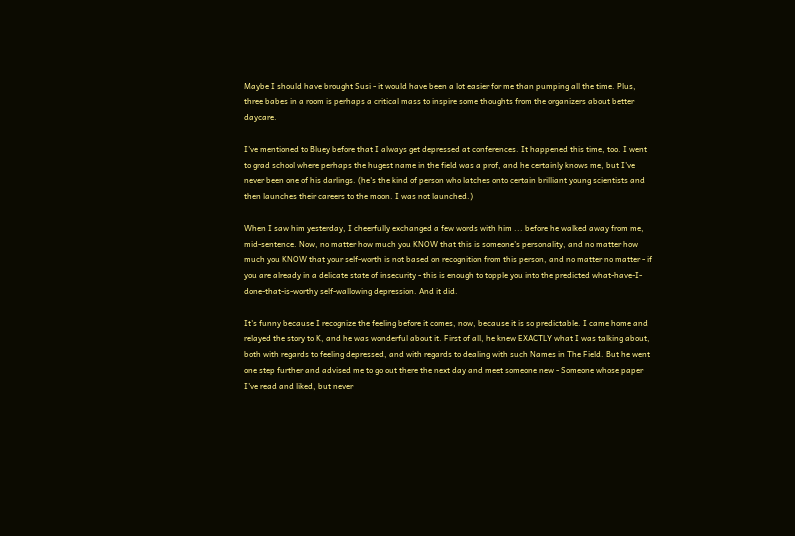Maybe I should have brought Susi - it would have been a lot easier for me than pumping all the time. Plus, three babes in a room is perhaps a critical mass to inspire some thoughts from the organizers about better daycare.

I've mentioned to Bluey before that I always get depressed at conferences. It happened this time, too. I went to grad school where perhaps the hugest name in the field was a prof, and he certainly knows me, but I've never been one of his darlings. (he's the kind of person who latches onto certain brilliant young scientists and then launches their careers to the moon. I was not launched.)

When I saw him yesterday, I cheerfully exchanged a few words with him ... before he walked away from me, mid-sentence. Now, no matter how much you KNOW that this is someone's personality, and no matter how much you KNOW that your self-worth is not based on recognition from this person, and no matter no matter - if you are already in a delicate state of insecurity - this is enough to topple you into the predicted what-have-I-done-that-is-worthy self-wallowing depression. And it did.

It's funny because I recognize the feeling before it comes, now, because it is so predictable. I came home and relayed the story to K, and he was wonderful about it. First of all, he knew EXACTLY what I was talking about, both with regards to feeling depressed, and with regards to dealing with such Names in The Field. But he went one step further and advised me to go out there the next day and meet someone new - Someone whose paper I've read and liked, but never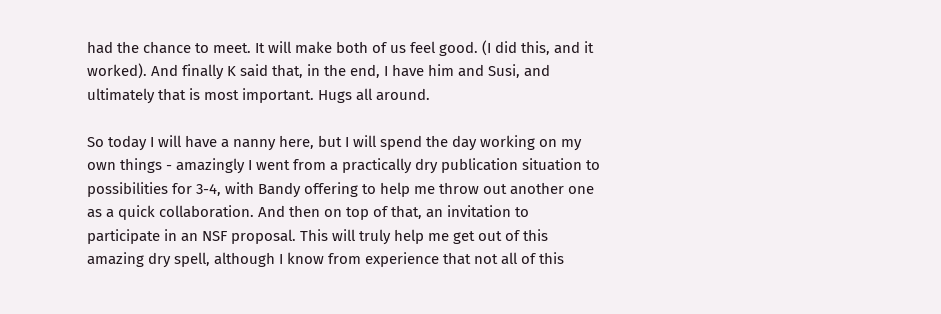had the chance to meet. It will make both of us feel good. (I did this, and it worked). And finally K said that, in the end, I have him and Susi, and ultimately that is most important. Hugs all around.

So today I will have a nanny here, but I will spend the day working on my own things - amazingly I went from a practically dry publication situation to possibilities for 3-4, with Bandy offering to help me throw out another one as a quick collaboration. And then on top of that, an invitation to participate in an NSF proposal. This will truly help me get out of this amazing dry spell, although I know from experience that not all of this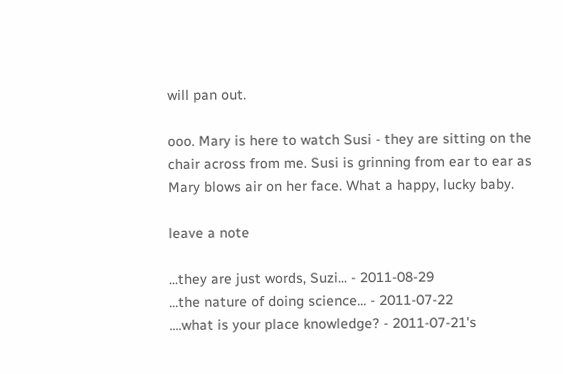will pan out.

ooo. Mary is here to watch Susi - they are sitting on the chair across from me. Susi is grinning from ear to ear as Mary blows air on her face. What a happy, lucky baby.

leave a note

...they are just words, Suzi... - 2011-08-29
...the nature of doing science... - 2011-07-22
....what is your place knowledge? - 2011-07-21's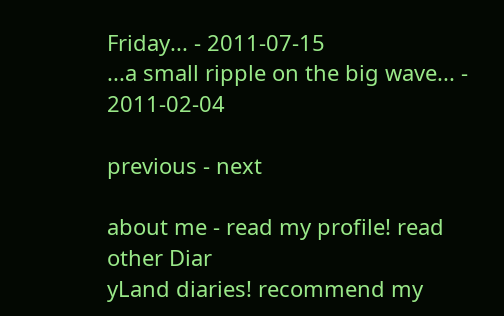Friday... - 2011-07-15
...a small ripple on the big wave... - 2011-02-04

previous - next

about me - read my profile! read other Diar
yLand diaries! recommend my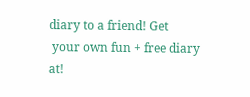diary to a friend! Get
 your own fun + free diary at!